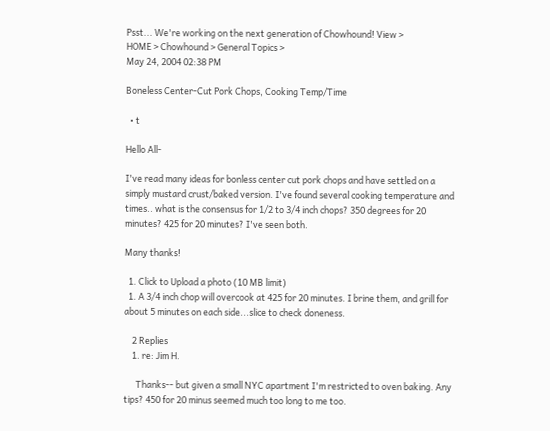Psst... We're working on the next generation of Chowhound! View >
HOME > Chowhound > General Topics >
May 24, 2004 02:38 PM

Boneless Center-Cut Pork Chops, Cooking Temp/Time

  • t

Hello All-

I've read many ideas for bonless center cut pork chops and have settled on a simply mustard crust/baked version. I've found several cooking temperature and times.. what is the consensus for 1/2 to 3/4 inch chops? 350 degrees for 20 minutes? 425 for 20 minutes? I've seen both.

Many thanks!

  1. Click to Upload a photo (10 MB limit)
  1. A 3/4 inch chop will overcook at 425 for 20 minutes. I brine them, and grill for about 5 minutes on each side...slice to check doneness.

    2 Replies
    1. re: Jim H.

      Thanks-- but given a small NYC apartment I'm restricted to oven baking. Any tips? 450 for 20 minus seemed much too long to me too.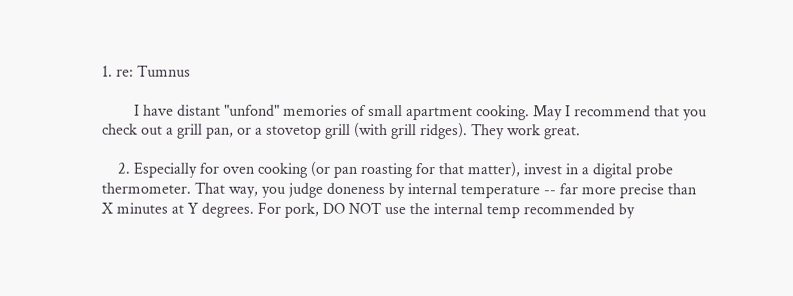1. re: Tumnus

        I have distant "unfond" memories of small apartment cooking. May I recommend that you check out a grill pan, or a stovetop grill (with grill ridges). They work great.

    2. Especially for oven cooking (or pan roasting for that matter), invest in a digital probe thermometer. That way, you judge doneness by internal temperature -- far more precise than X minutes at Y degrees. For pork, DO NOT use the internal temp recommended by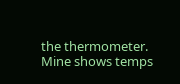the thermometer. Mine shows temps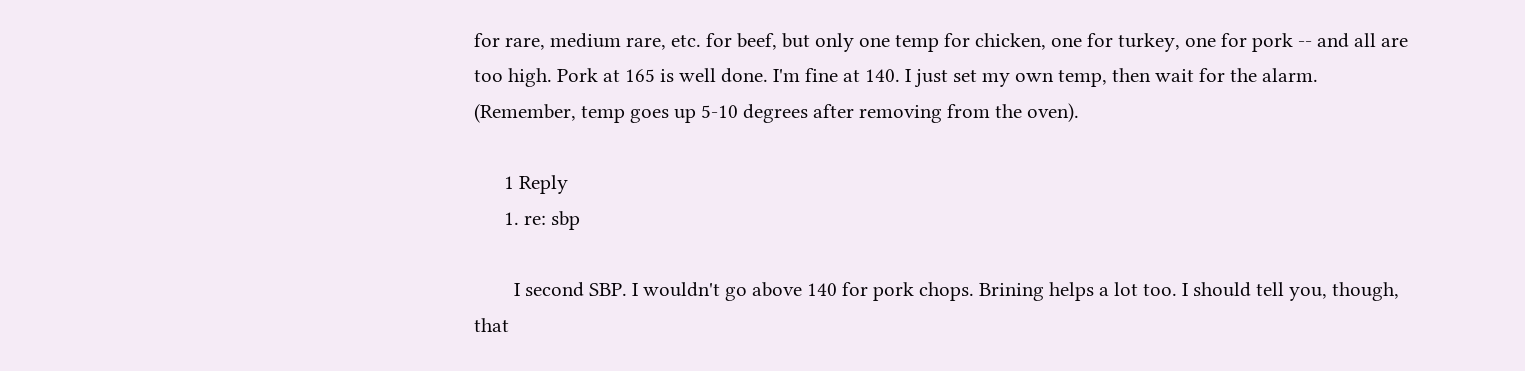for rare, medium rare, etc. for beef, but only one temp for chicken, one for turkey, one for pork -- and all are too high. Pork at 165 is well done. I'm fine at 140. I just set my own temp, then wait for the alarm. (Remember, temp goes up 5-10 degrees after removing from the oven).

      1 Reply
      1. re: sbp

        I second SBP. I wouldn't go above 140 for pork chops. Brining helps a lot too. I should tell you, though, that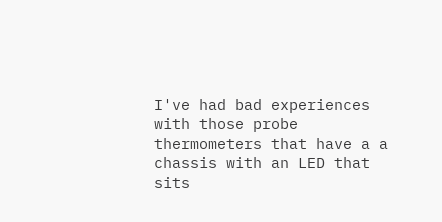I've had bad experiences with those probe thermometers that have a a chassis with an LED that sits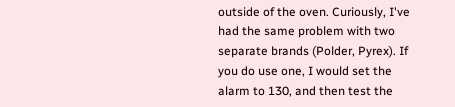outside of the oven. Curiously, I've had the same problem with two separate brands (Polder, Pyrex). If you do use one, I would set the alarm to 130, and then test the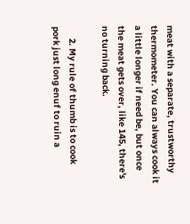meat with a separate, trustworthy thermometer. You can always cook it a little longer if need be, but once the meat gets over, like 145, there's no turning back.

      2. My rule of thumb is to cook pork just long enuf to ruin a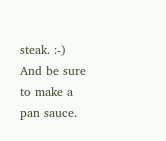steak. :-) And be sure to make a pan sauce.